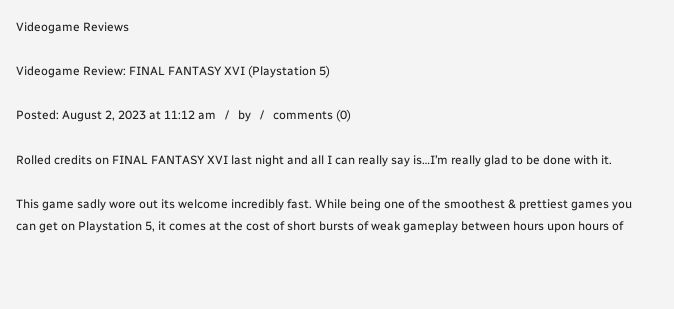Videogame Reviews

Videogame Review: FINAL FANTASY XVI (Playstation 5)

Posted: August 2, 2023 at 11:12 am   /   by   /   comments (0)

Rolled credits on FINAL FANTASY XVI last night and all I can really say is…I’m really glad to be done with it.

This game sadly wore out its welcome incredibly fast. While being one of the smoothest & prettiest games you can get on Playstation 5, it comes at the cost of short bursts of weak gameplay between hours upon hours of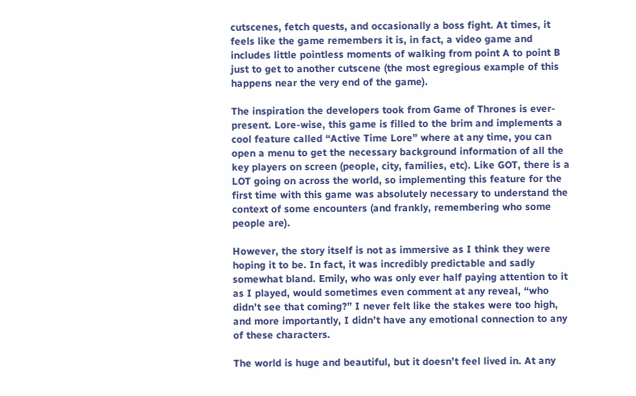cutscenes, fetch quests, and occasionally a boss fight. At times, it feels like the game remembers it is, in fact, a video game and includes little pointless moments of walking from point A to point B just to get to another cutscene (the most egregious example of this happens near the very end of the game).

The inspiration the developers took from Game of Thrones is ever-present. Lore-wise, this game is filled to the brim and implements a cool feature called “Active Time Lore” where at any time, you can open a menu to get the necessary background information of all the key players on screen (people, city, families, etc). Like GOT, there is a LOT going on across the world, so implementing this feature for the first time with this game was absolutely necessary to understand the context of some encounters (and frankly, remembering who some people are).

However, the story itself is not as immersive as I think they were hoping it to be. In fact, it was incredibly predictable and sadly somewhat bland. Emily, who was only ever half paying attention to it as I played, would sometimes even comment at any reveal, “who didn’t see that coming?” I never felt like the stakes were too high, and more importantly, I didn’t have any emotional connection to any of these characters.

The world is huge and beautiful, but it doesn’t feel lived in. At any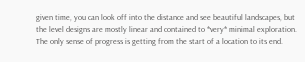given time, you can look off into the distance and see beautiful landscapes, but the level designs are mostly linear and contained to *very* minimal exploration. The only sense of progress is getting from the start of a location to its end.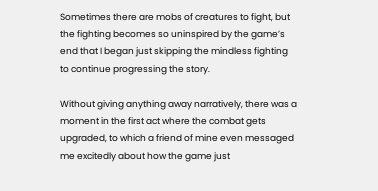Sometimes there are mobs of creatures to fight, but the fighting becomes so uninspired by the game’s end that I began just skipping the mindless fighting to continue progressing the story.

Without giving anything away narratively, there was a moment in the first act where the combat gets upgraded, to which a friend of mine even messaged me excitedly about how the game just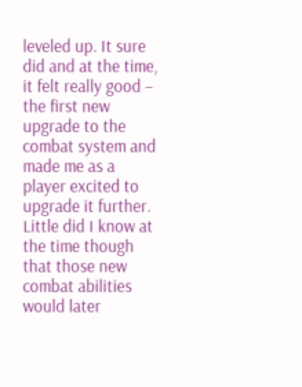leveled up. It sure did and at the time, it felt really good – the first new upgrade to the combat system and made me as a player excited to upgrade it further. Little did I know at the time though that those new combat abilities would later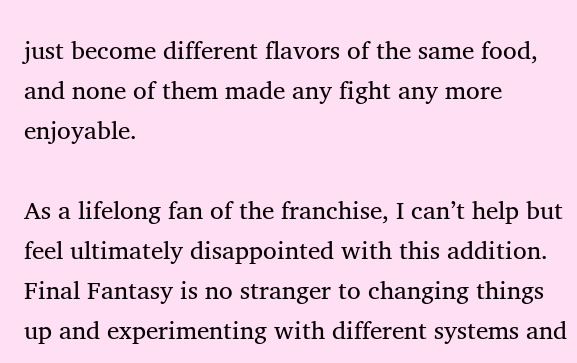just become different flavors of the same food, and none of them made any fight any more enjoyable.

As a lifelong fan of the franchise, I can’t help but feel ultimately disappointed with this addition. Final Fantasy is no stranger to changing things up and experimenting with different systems and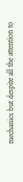mechanics but despite all the attention to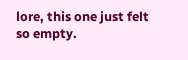lore, this one just felt so empty.